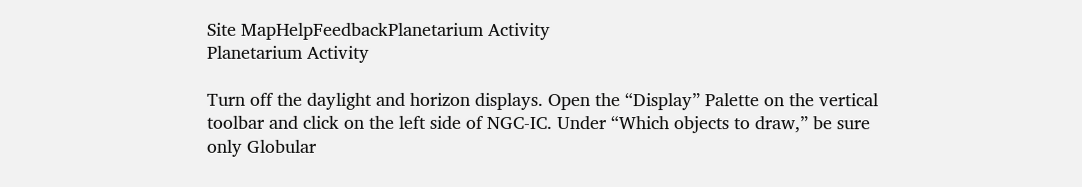Site MapHelpFeedbackPlanetarium Activity
Planetarium Activity

Turn off the daylight and horizon displays. Open the “Display” Palette on the vertical toolbar and click on the left side of NGC-IC. Under “Which objects to draw,” be sure only Globular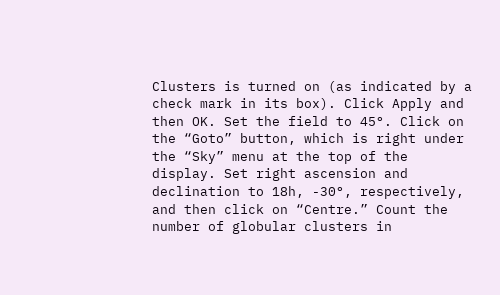Clusters is turned on (as indicated by a check mark in its box). Click Apply and then OK. Set the field to 45°. Click on the “Goto” button, which is right under the “Sky” menu at the top of the display. Set right ascension and declination to 18h, -30°, respectively, and then click on “Centre.” Count the number of globular clusters in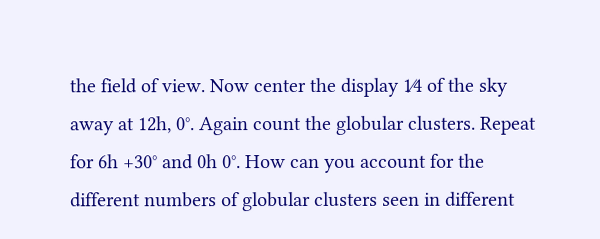the field of view. Now center the display 1⁄4 of the sky away at 12h, 0°. Again count the globular clusters. Repeat for 6h +30° and 0h 0°. How can you account for the different numbers of globular clusters seen in different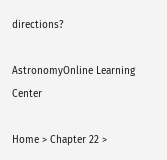directions?

AstronomyOnline Learning Center

Home > Chapter 22 >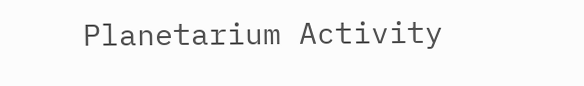Planetarium Activity